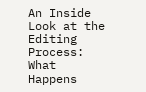An Inside Look at the Editing Process: What Happens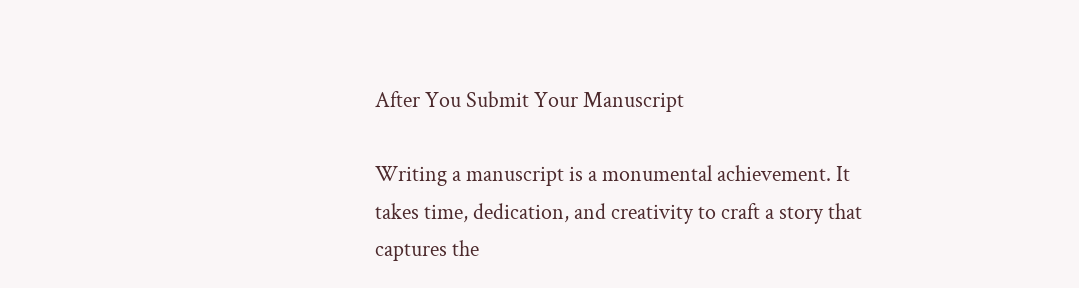After You Submit Your Manuscript

Writing a manuscript is a monumental achievement. It takes time, dedication, and creativity to craft a story that captures the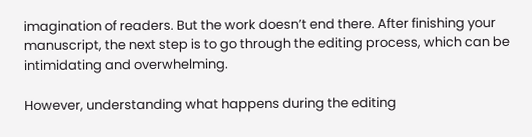imagination of readers. But the work doesn’t end there. After finishing your manuscript, the next step is to go through the editing process, which can be intimidating and overwhelming.

However, understanding what happens during the editing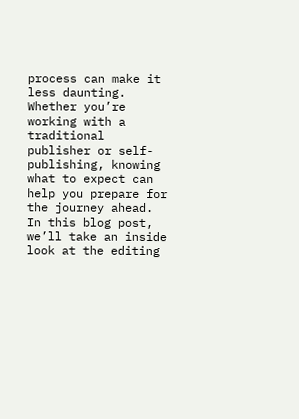process can make it less daunting. Whether you’re working with a traditional publisher or self-publishing, knowing what to expect can help you prepare for the journey ahead. In this blog post, we’ll take an inside look at the editing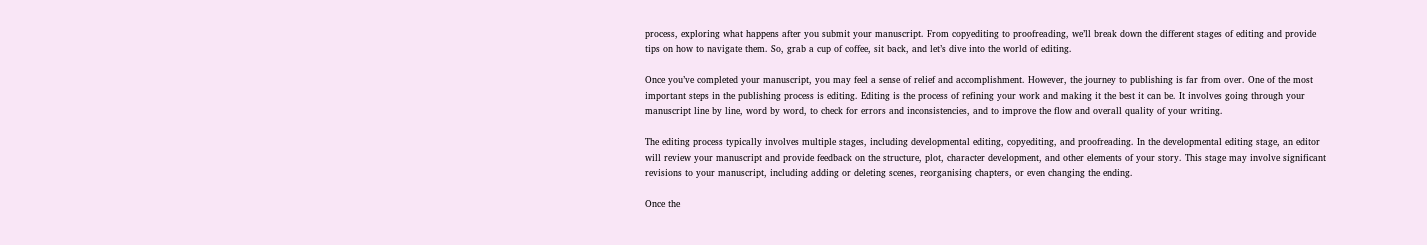process, exploring what happens after you submit your manuscript. From copyediting to proofreading, we’ll break down the different stages of editing and provide tips on how to navigate them. So, grab a cup of coffee, sit back, and let’s dive into the world of editing.

Once you’ve completed your manuscript, you may feel a sense of relief and accomplishment. However, the journey to publishing is far from over. One of the most important steps in the publishing process is editing. Editing is the process of refining your work and making it the best it can be. It involves going through your manuscript line by line, word by word, to check for errors and inconsistencies, and to improve the flow and overall quality of your writing.

The editing process typically involves multiple stages, including developmental editing, copyediting, and proofreading. In the developmental editing stage, an editor will review your manuscript and provide feedback on the structure, plot, character development, and other elements of your story. This stage may involve significant revisions to your manuscript, including adding or deleting scenes, reorganising chapters, or even changing the ending.

Once the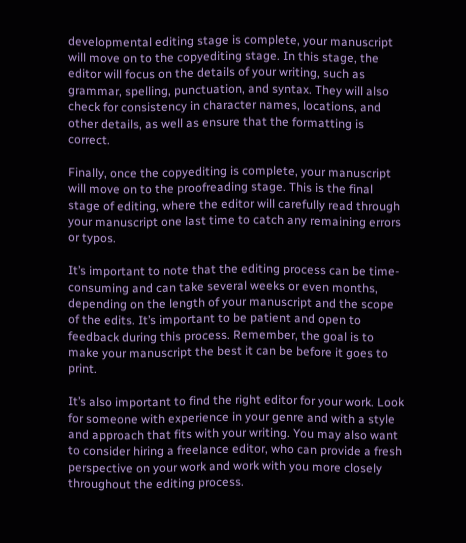developmental editing stage is complete, your manuscript will move on to the copyediting stage. In this stage, the editor will focus on the details of your writing, such as grammar, spelling, punctuation, and syntax. They will also check for consistency in character names, locations, and other details, as well as ensure that the formatting is correct.

Finally, once the copyediting is complete, your manuscript will move on to the proofreading stage. This is the final stage of editing, where the editor will carefully read through your manuscript one last time to catch any remaining errors or typos.

It’s important to note that the editing process can be time-consuming and can take several weeks or even months, depending on the length of your manuscript and the scope of the edits. It’s important to be patient and open to feedback during this process. Remember, the goal is to make your manuscript the best it can be before it goes to print.

It’s also important to find the right editor for your work. Look for someone with experience in your genre and with a style and approach that fits with your writing. You may also want to consider hiring a freelance editor, who can provide a fresh perspective on your work and work with you more closely throughout the editing process.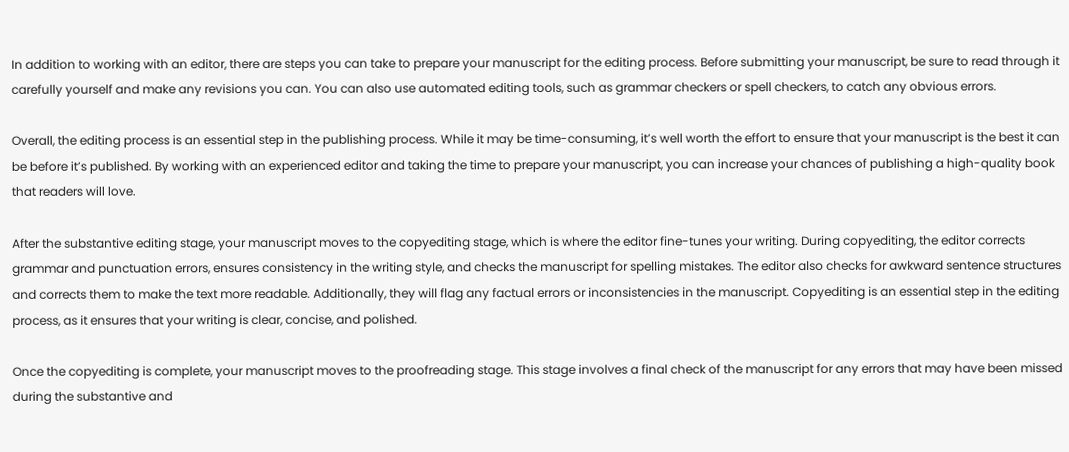In addition to working with an editor, there are steps you can take to prepare your manuscript for the editing process. Before submitting your manuscript, be sure to read through it carefully yourself and make any revisions you can. You can also use automated editing tools, such as grammar checkers or spell checkers, to catch any obvious errors.

Overall, the editing process is an essential step in the publishing process. While it may be time-consuming, it’s well worth the effort to ensure that your manuscript is the best it can be before it’s published. By working with an experienced editor and taking the time to prepare your manuscript, you can increase your chances of publishing a high-quality book that readers will love.

After the substantive editing stage, your manuscript moves to the copyediting stage, which is where the editor fine-tunes your writing. During copyediting, the editor corrects grammar and punctuation errors, ensures consistency in the writing style, and checks the manuscript for spelling mistakes. The editor also checks for awkward sentence structures and corrects them to make the text more readable. Additionally, they will flag any factual errors or inconsistencies in the manuscript. Copyediting is an essential step in the editing process, as it ensures that your writing is clear, concise, and polished.

Once the copyediting is complete, your manuscript moves to the proofreading stage. This stage involves a final check of the manuscript for any errors that may have been missed during the substantive and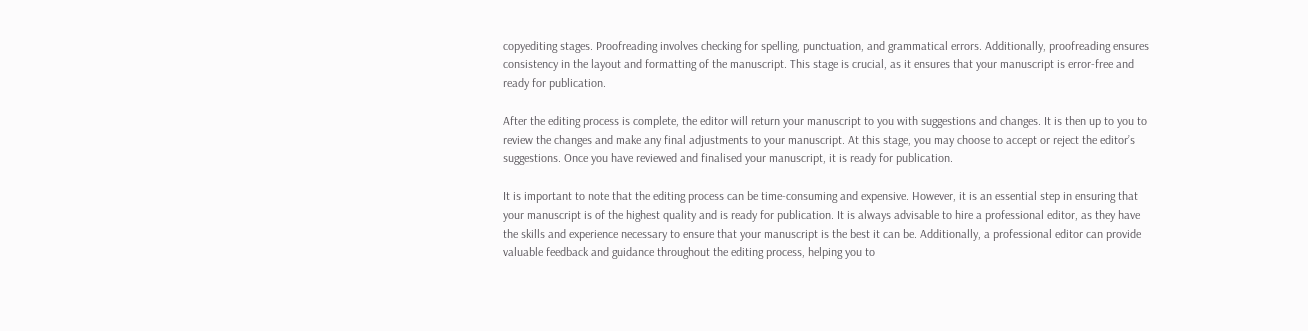copyediting stages. Proofreading involves checking for spelling, punctuation, and grammatical errors. Additionally, proofreading ensures consistency in the layout and formatting of the manuscript. This stage is crucial, as it ensures that your manuscript is error-free and ready for publication.

After the editing process is complete, the editor will return your manuscript to you with suggestions and changes. It is then up to you to review the changes and make any final adjustments to your manuscript. At this stage, you may choose to accept or reject the editor’s suggestions. Once you have reviewed and finalised your manuscript, it is ready for publication.

It is important to note that the editing process can be time-consuming and expensive. However, it is an essential step in ensuring that your manuscript is of the highest quality and is ready for publication. It is always advisable to hire a professional editor, as they have the skills and experience necessary to ensure that your manuscript is the best it can be. Additionally, a professional editor can provide valuable feedback and guidance throughout the editing process, helping you to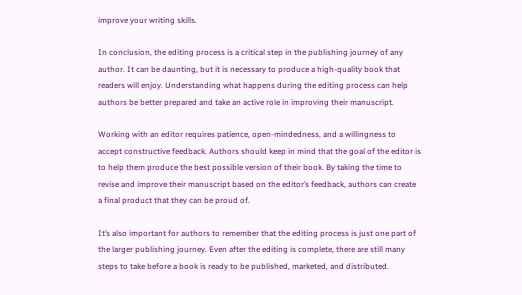improve your writing skills.

In conclusion, the editing process is a critical step in the publishing journey of any author. It can be daunting, but it is necessary to produce a high-quality book that readers will enjoy. Understanding what happens during the editing process can help authors be better prepared and take an active role in improving their manuscript.

Working with an editor requires patience, open-mindedness, and a willingness to accept constructive feedback. Authors should keep in mind that the goal of the editor is to help them produce the best possible version of their book. By taking the time to revise and improve their manuscript based on the editor’s feedback, authors can create a final product that they can be proud of.

It’s also important for authors to remember that the editing process is just one part of the larger publishing journey. Even after the editing is complete, there are still many steps to take before a book is ready to be published, marketed, and distributed.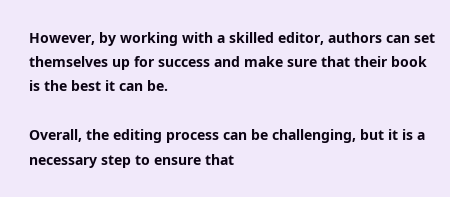However, by working with a skilled editor, authors can set themselves up for success and make sure that their book is the best it can be.

Overall, the editing process can be challenging, but it is a necessary step to ensure that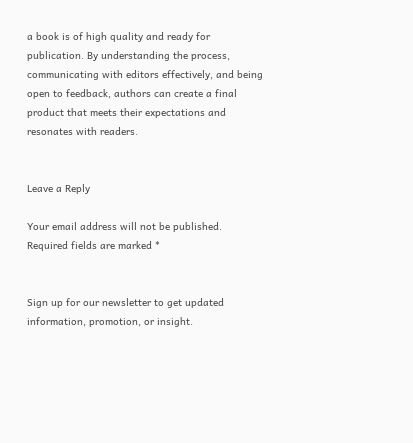a book is of high quality and ready for publication. By understanding the process, communicating with editors effectively, and being open to feedback, authors can create a final product that meets their expectations and resonates with readers.


Leave a Reply

Your email address will not be published. Required fields are marked *


Sign up for our newsletter to get updated information, promotion, or insight.